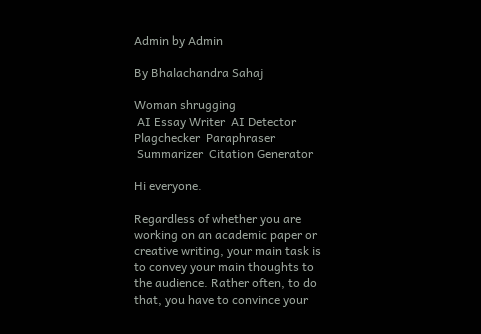Admin by Admin

By Bhalachandra Sahaj

Woman shrugging
 AI Essay Writer  AI Detector  Plagchecker  Paraphraser
 Summarizer  Citation Generator

Hi everyone.

Regardless of whether you are working on an academic paper or creative writing, your main task is to convey your main thoughts to the audience. Rather often, to do that, you have to convince your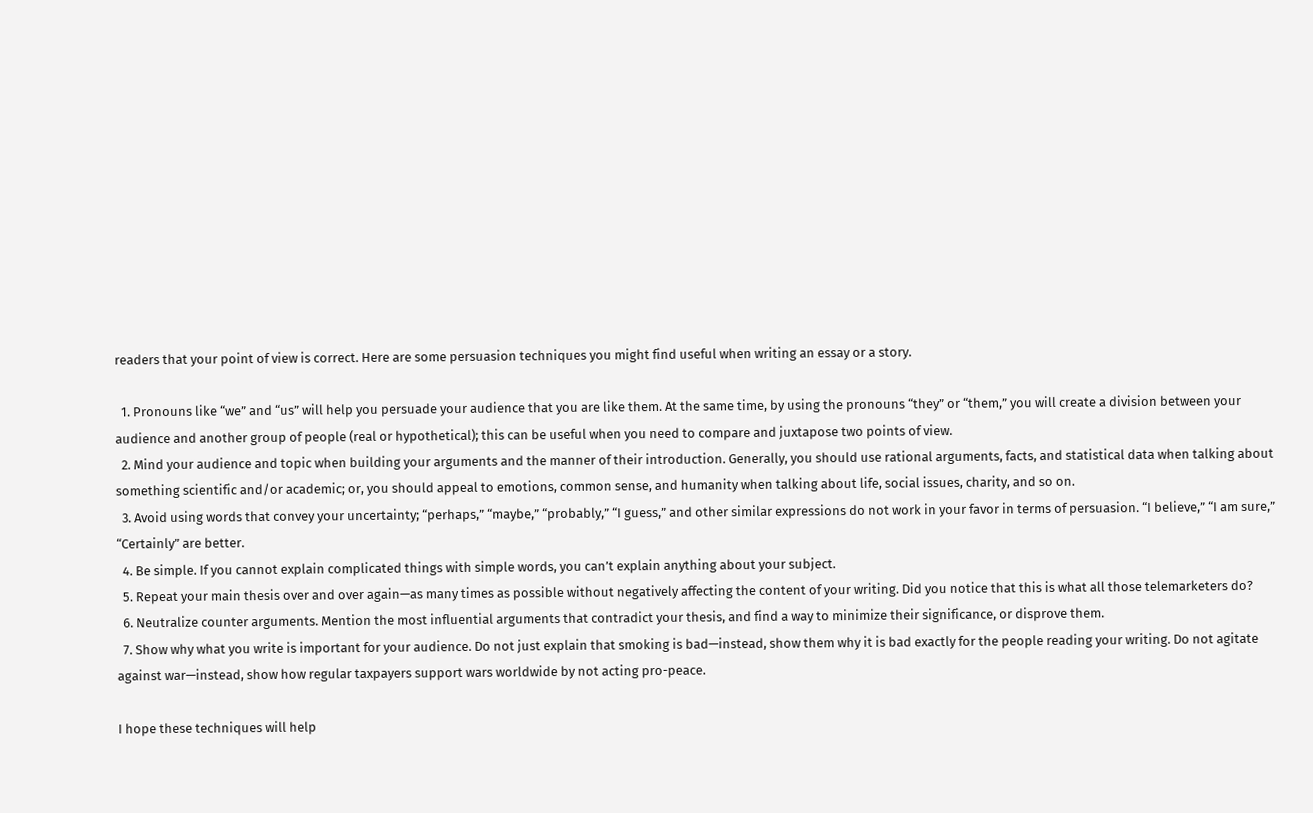readers that your point of view is correct. Here are some persuasion techniques you might find useful when writing an essay or a story.

  1. Pronouns like “we” and “us” will help you persuade your audience that you are like them. At the same time, by using the pronouns “they” or “them,” you will create a division between your audience and another group of people (real or hypothetical); this can be useful when you need to compare and juxtapose two points of view.
  2. Mind your audience and topic when building your arguments and the manner of their introduction. Generally, you should use rational arguments, facts, and statistical data when talking about something scientific and/or academic; or, you should appeal to emotions, common sense, and humanity when talking about life, social issues, charity, and so on.
  3. Avoid using words that convey your uncertainty; “perhaps,” “maybe,” “probably,” “I guess,” and other similar expressions do not work in your favor in terms of persuasion. “I believe,” “I am sure,” “Certainly” are better.
  4. Be simple. If you cannot explain complicated things with simple words, you can’t explain anything about your subject.
  5. Repeat your main thesis over and over again—as many times as possible without negatively affecting the content of your writing. Did you notice that this is what all those telemarketers do?
  6. Neutralize counter arguments. Mention the most influential arguments that contradict your thesis, and find a way to minimize their significance, or disprove them.
  7. Show why what you write is important for your audience. Do not just explain that smoking is bad—instead, show them why it is bad exactly for the people reading your writing. Do not agitate against war—instead, show how regular taxpayers support wars worldwide by not acting pro-peace.

I hope these techniques will help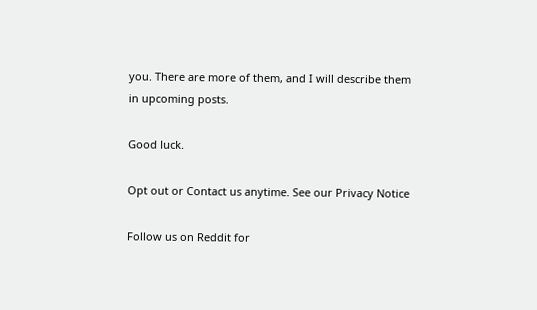you. There are more of them, and I will describe them in upcoming posts.

Good luck.

Opt out or Contact us anytime. See our Privacy Notice

Follow us on Reddit for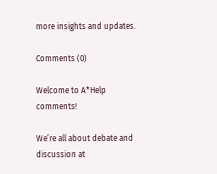more insights and updates.

Comments (0)

Welcome to A*Help comments!

We’re all about debate and discussion at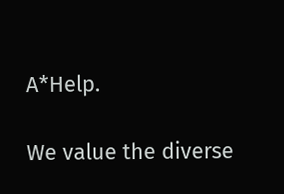A*Help.

We value the diverse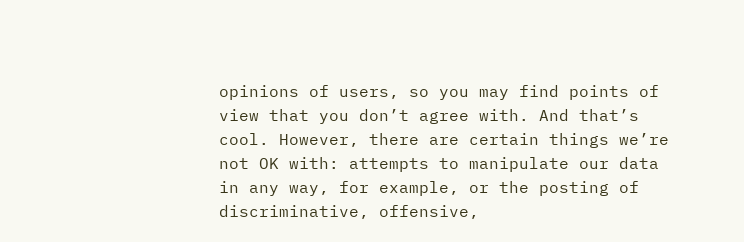opinions of users, so you may find points of view that you don’t agree with. And that’s cool. However, there are certain things we’re not OK with: attempts to manipulate our data in any way, for example, or the posting of discriminative, offensive,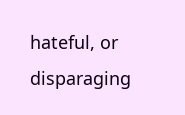hateful, or disparaging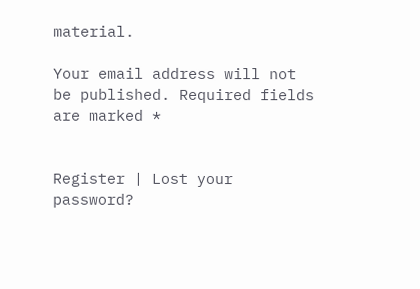material.

Your email address will not be published. Required fields are marked *


Register | Lost your password?